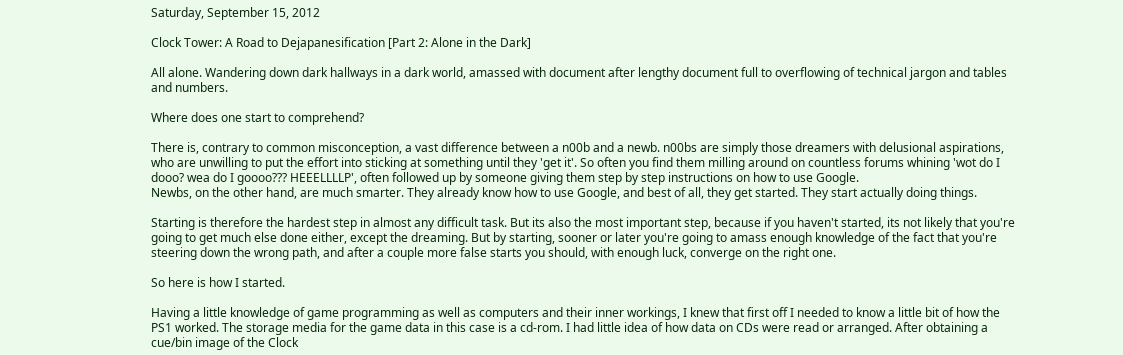Saturday, September 15, 2012

Clock Tower: A Road to Dejapanesification [Part 2: Alone in the Dark]

All alone. Wandering down dark hallways in a dark world, amassed with document after lengthy document full to overflowing of technical jargon and tables and numbers.

Where does one start to comprehend?

There is, contrary to common misconception, a vast difference between a n00b and a newb. n00bs are simply those dreamers with delusional aspirations, who are unwilling to put the effort into sticking at something until they 'get it'. So often you find them milling around on countless forums whining 'wot do I dooo? wea do I goooo??? HEEELLLLP', often followed up by someone giving them step by step instructions on how to use Google.
Newbs, on the other hand, are much smarter. They already know how to use Google, and best of all, they get started. They start actually doing things.

Starting is therefore the hardest step in almost any difficult task. But its also the most important step, because if you haven't started, its not likely that you're going to get much else done either, except the dreaming. But by starting, sooner or later you're going to amass enough knowledge of the fact that you're steering down the wrong path, and after a couple more false starts you should, with enough luck, converge on the right one.

So here is how I started.

Having a little knowledge of game programming as well as computers and their inner workings, I knew that first off I needed to know a little bit of how the PS1 worked. The storage media for the game data in this case is a cd-rom. I had little idea of how data on CDs were read or arranged. After obtaining a cue/bin image of the Clock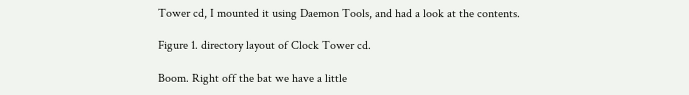Tower cd, I mounted it using Daemon Tools, and had a look at the contents.

Figure 1. directory layout of Clock Tower cd.

Boom. Right off the bat we have a little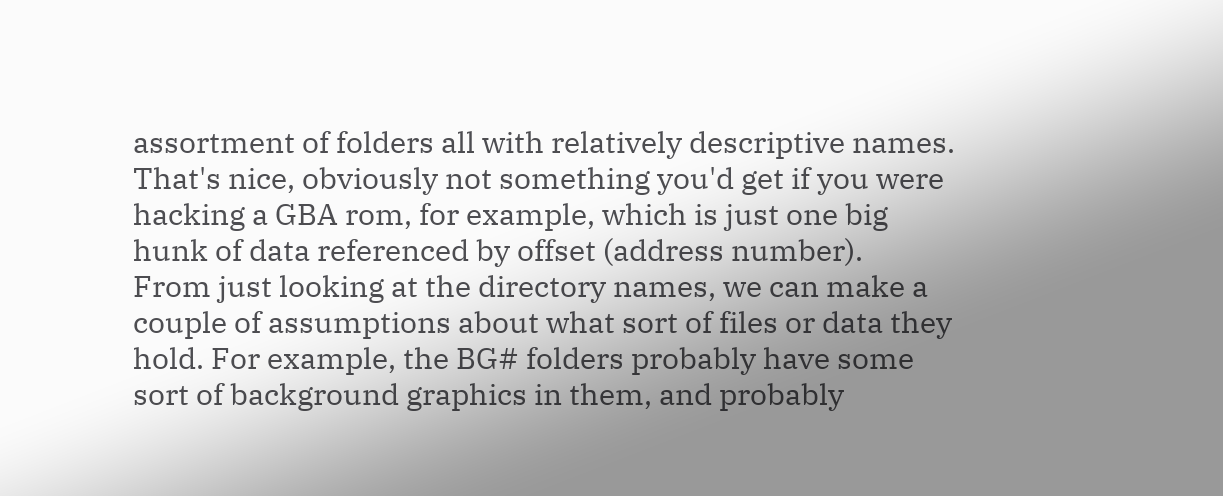assortment of folders all with relatively descriptive names. That's nice, obviously not something you'd get if you were hacking a GBA rom, for example, which is just one big hunk of data referenced by offset (address number).
From just looking at the directory names, we can make a couple of assumptions about what sort of files or data they hold. For example, the BG# folders probably have some sort of background graphics in them, and probably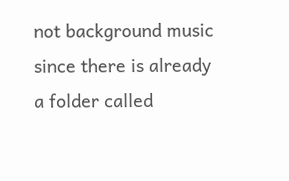not background music since there is already a folder called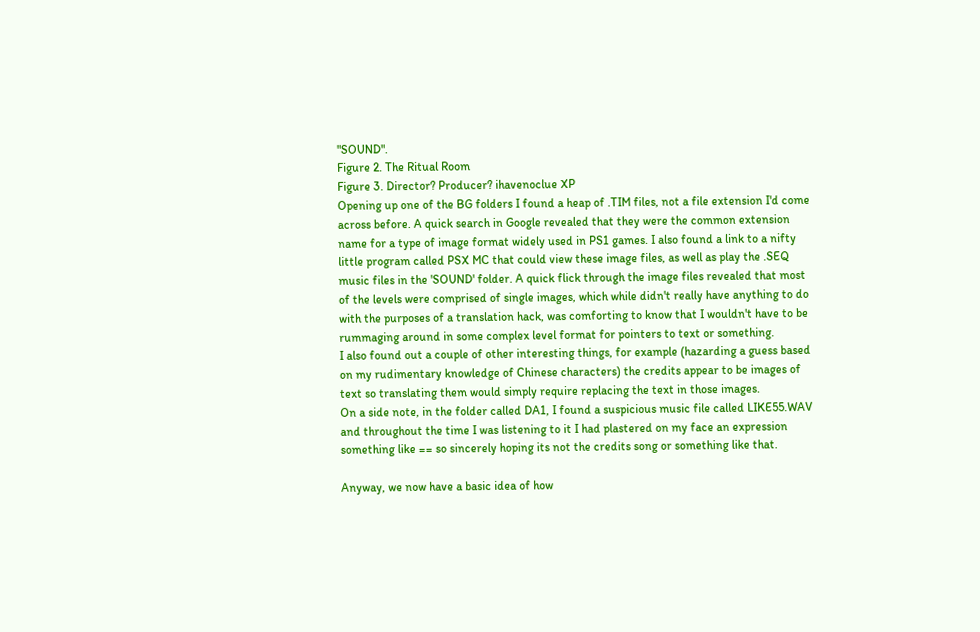"SOUND".
Figure 2. The Ritual Room
Figure 3. Director? Producer? ihavenoclue XP
Opening up one of the BG folders I found a heap of .TIM files, not a file extension I'd come across before. A quick search in Google revealed that they were the common extension name for a type of image format widely used in PS1 games. I also found a link to a nifty little program called PSX MC that could view these image files, as well as play the .SEQ music files in the 'SOUND' folder. A quick flick through the image files revealed that most of the levels were comprised of single images, which while didn't really have anything to do with the purposes of a translation hack, was comforting to know that I wouldn't have to be rummaging around in some complex level format for pointers to text or something.
I also found out a couple of other interesting things, for example (hazarding a guess based on my rudimentary knowledge of Chinese characters) the credits appear to be images of text so translating them would simply require replacing the text in those images.
On a side note, in the folder called DA1, I found a suspicious music file called LIKE55.WAV and throughout the time I was listening to it I had plastered on my face an expression something like == so sincerely hoping its not the credits song or something like that.

Anyway, we now have a basic idea of how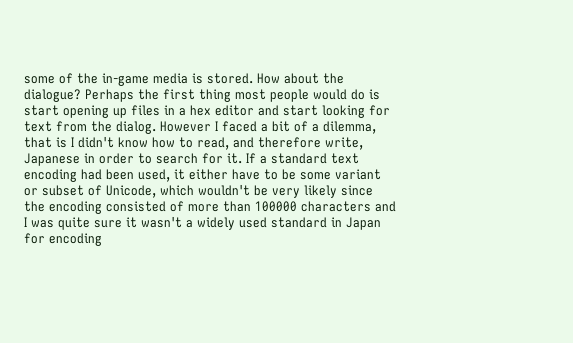some of the in-game media is stored. How about the dialogue? Perhaps the first thing most people would do is start opening up files in a hex editor and start looking for text from the dialog. However I faced a bit of a dilemma, that is I didn't know how to read, and therefore write, Japanese in order to search for it. If a standard text encoding had been used, it either have to be some variant or subset of Unicode, which wouldn't be very likely since the encoding consisted of more than 100000 characters and I was quite sure it wasn't a widely used standard in Japan for encoding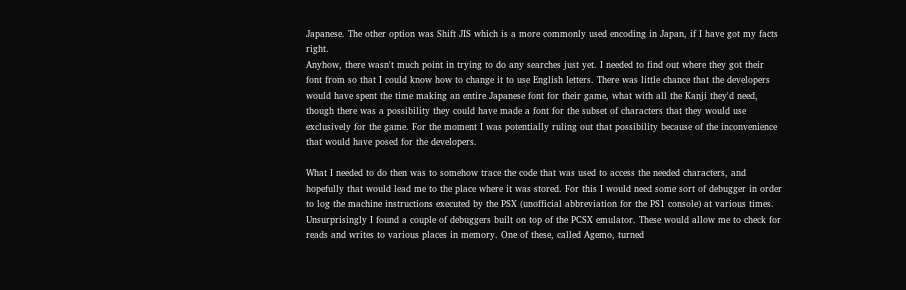Japanese. The other option was Shift JIS which is a more commonly used encoding in Japan, if I have got my facts right.
Anyhow, there wasn't much point in trying to do any searches just yet. I needed to find out where they got their font from so that I could know how to change it to use English letters. There was little chance that the developers would have spent the time making an entire Japanese font for their game, what with all the Kanji they'd need, though there was a possibility they could have made a font for the subset of characters that they would use exclusively for the game. For the moment I was potentially ruling out that possibility because of the inconvenience that would have posed for the developers.

What I needed to do then was to somehow trace the code that was used to access the needed characters, and hopefully that would lead me to the place where it was stored. For this I would need some sort of debugger in order to log the machine instructions executed by the PSX (unofficial abbreviation for the PS1 console) at various times. Unsurprisingly I found a couple of debuggers built on top of the PCSX emulator. These would allow me to check for reads and writes to various places in memory. One of these, called Agemo, turned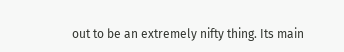out to be an extremely nifty thing. Its main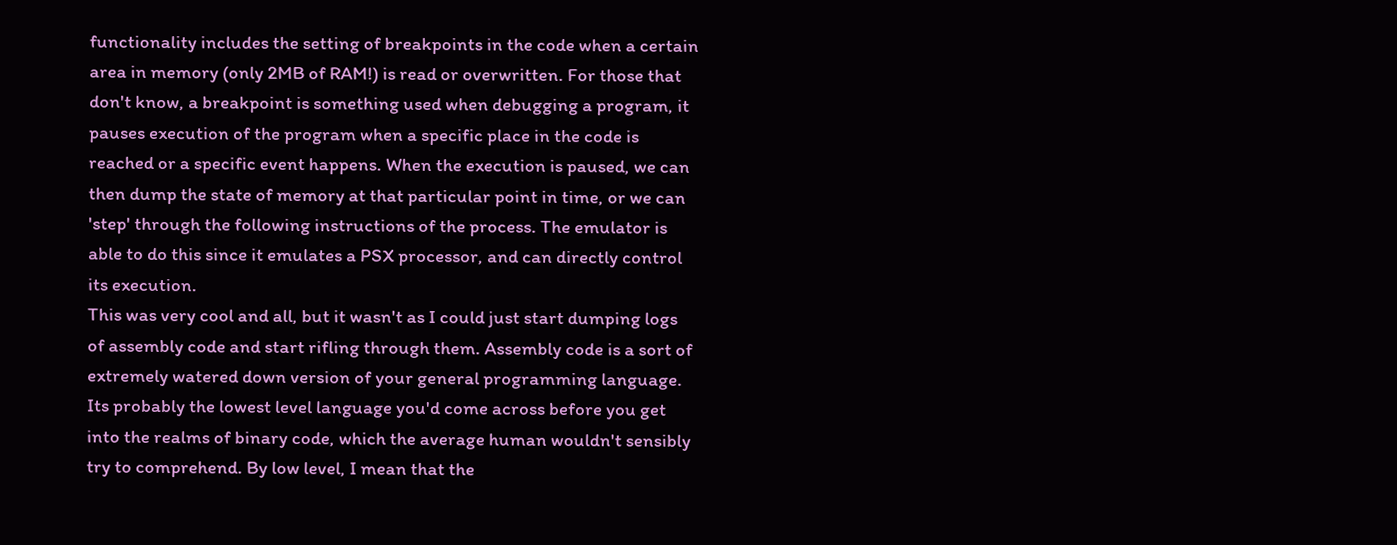functionality includes the setting of breakpoints in the code when a certain area in memory (only 2MB of RAM!) is read or overwritten. For those that don't know, a breakpoint is something used when debugging a program, it pauses execution of the program when a specific place in the code is reached or a specific event happens. When the execution is paused, we can then dump the state of memory at that particular point in time, or we can 'step' through the following instructions of the process. The emulator is able to do this since it emulates a PSX processor, and can directly control its execution.
This was very cool and all, but it wasn't as I could just start dumping logs of assembly code and start rifling through them. Assembly code is a sort of extremely watered down version of your general programming language. Its probably the lowest level language you'd come across before you get into the realms of binary code, which the average human wouldn't sensibly try to comprehend. By low level, I mean that the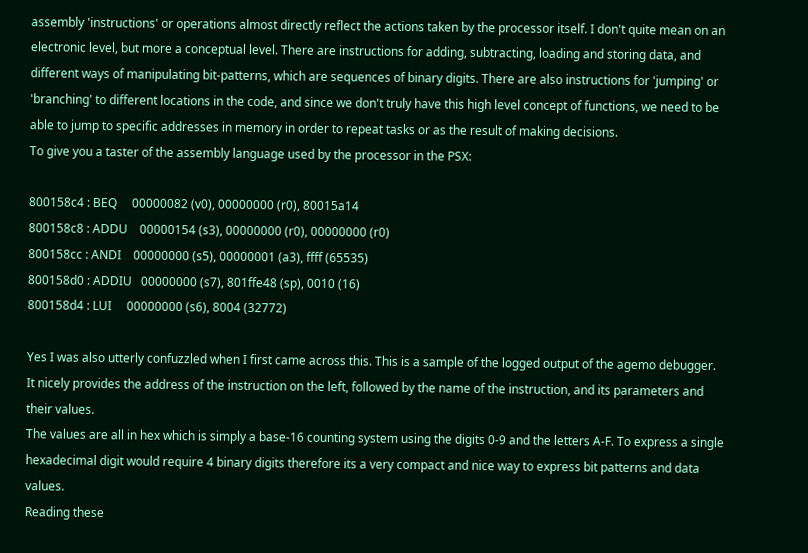assembly 'instructions' or operations almost directly reflect the actions taken by the processor itself. I don't quite mean on an electronic level, but more a conceptual level. There are instructions for adding, subtracting, loading and storing data, and different ways of manipulating bit-patterns, which are sequences of binary digits. There are also instructions for 'jumping' or 'branching' to different locations in the code, and since we don't truly have this high level concept of functions, we need to be able to jump to specific addresses in memory in order to repeat tasks or as the result of making decisions.
To give you a taster of the assembly language used by the processor in the PSX:

800158c4 : BEQ     00000082 (v0), 00000000 (r0), 80015a14
800158c8 : ADDU    00000154 (s3), 00000000 (r0), 00000000 (r0)
800158cc : ANDI    00000000 (s5), 00000001 (a3), ffff (65535)
800158d0 : ADDIU   00000000 (s7), 801ffe48 (sp), 0010 (16)
800158d4 : LUI     00000000 (s6), 8004 (32772)

Yes I was also utterly confuzzled when I first came across this. This is a sample of the logged output of the agemo debugger. It nicely provides the address of the instruction on the left, followed by the name of the instruction, and its parameters and their values.
The values are all in hex which is simply a base-16 counting system using the digits 0-9 and the letters A-F. To express a single hexadecimal digit would require 4 binary digits therefore its a very compact and nice way to express bit patterns and data values.
Reading these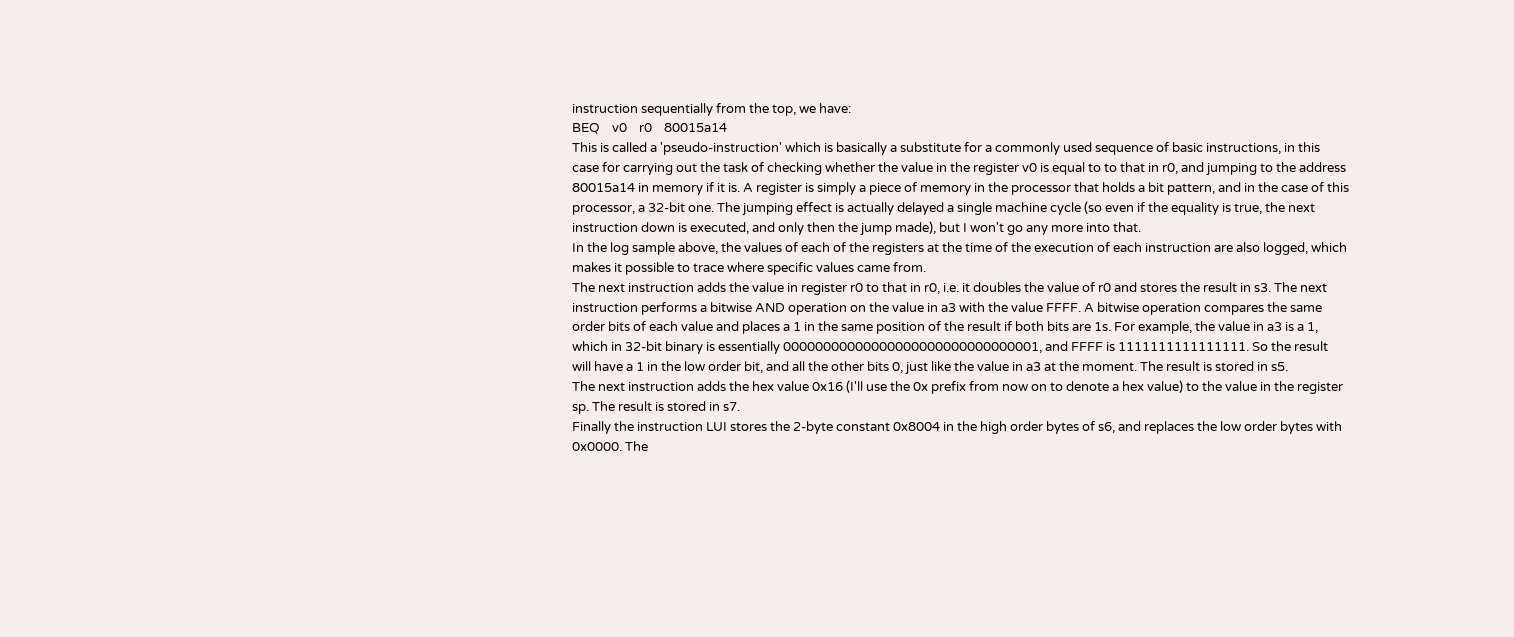instruction sequentially from the top, we have:
BEQ    v0    r0    80015a14
This is called a 'pseudo-instruction' which is basically a substitute for a commonly used sequence of basic instructions, in this case for carrying out the task of checking whether the value in the register v0 is equal to to that in r0, and jumping to the address 80015a14 in memory if it is. A register is simply a piece of memory in the processor that holds a bit pattern, and in the case of this processor, a 32-bit one. The jumping effect is actually delayed a single machine cycle (so even if the equality is true, the next instruction down is executed, and only then the jump made), but I won't go any more into that.
In the log sample above, the values of each of the registers at the time of the execution of each instruction are also logged, which makes it possible to trace where specific values came from.
The next instruction adds the value in register r0 to that in r0, i.e. it doubles the value of r0 and stores the result in s3. The next instruction performs a bitwise AND operation on the value in a3 with the value FFFF. A bitwise operation compares the same order bits of each value and places a 1 in the same position of the result if both bits are 1s. For example, the value in a3 is a 1, which in 32-bit binary is essentially 00000000000000000000000000000001, and FFFF is 1111111111111111. So the result will have a 1 in the low order bit, and all the other bits 0, just like the value in a3 at the moment. The result is stored in s5.
The next instruction adds the hex value 0x16 (I'll use the 0x prefix from now on to denote a hex value) to the value in the register sp. The result is stored in s7.
Finally the instruction LUI stores the 2-byte constant 0x8004 in the high order bytes of s6, and replaces the low order bytes with 0x0000. The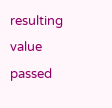resulting value passed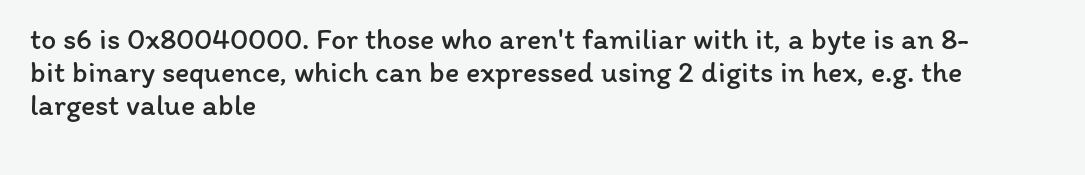to s6 is 0x80040000. For those who aren't familiar with it, a byte is an 8-bit binary sequence, which can be expressed using 2 digits in hex, e.g. the largest value able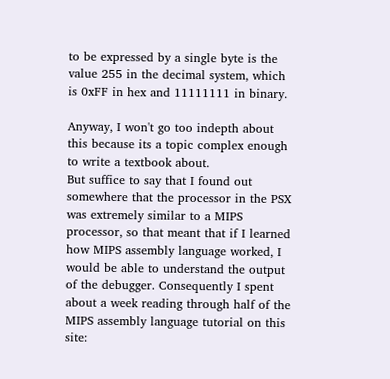to be expressed by a single byte is the value 255 in the decimal system, which is 0xFF in hex and 11111111 in binary.

Anyway, I won't go too indepth about this because its a topic complex enough to write a textbook about.
But suffice to say that I found out somewhere that the processor in the PSX was extremely similar to a MIPS processor, so that meant that if I learned how MIPS assembly language worked, I would be able to understand the output of the debugger. Consequently I spent about a week reading through half of the MIPS assembly language tutorial on this site: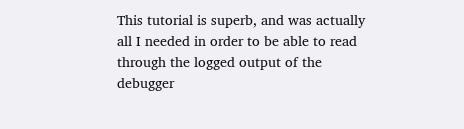This tutorial is superb, and was actually all I needed in order to be able to read through the logged output of the debugger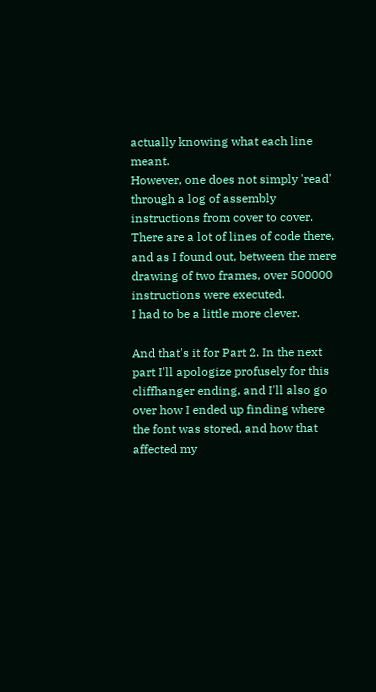actually knowing what each line meant.
However, one does not simply 'read' through a log of assembly instructions from cover to cover. There are a lot of lines of code there, and as I found out, between the mere drawing of two frames, over 500000 instructions were executed.
I had to be a little more clever.

And that's it for Part 2. In the next part I'll apologize profusely for this cliffhanger ending, and I'll also go over how I ended up finding where the font was stored, and how that affected my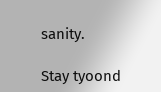sanity.

Stay tyoond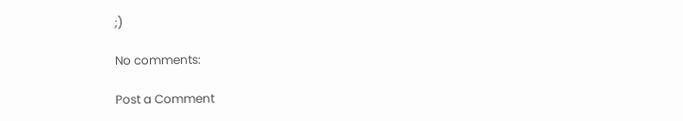;)

No comments:

Post a Comment